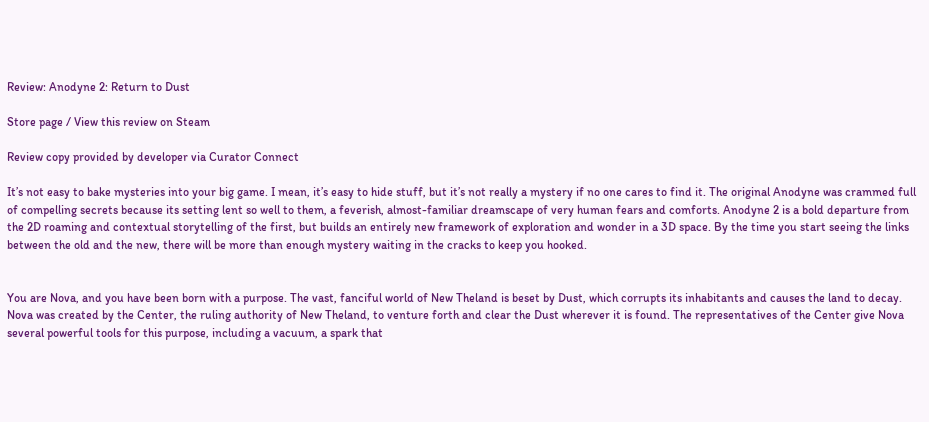Review: Anodyne 2: Return to Dust

Store page / View this review on Steam

Review copy provided by developer via Curator Connect

It’s not easy to bake mysteries into your big game. I mean, it’s easy to hide stuff, but it’s not really a mystery if no one cares to find it. The original Anodyne was crammed full of compelling secrets because its setting lent so well to them, a feverish, almost-familiar dreamscape of very human fears and comforts. Anodyne 2 is a bold departure from the 2D roaming and contextual storytelling of the first, but builds an entirely new framework of exploration and wonder in a 3D space. By the time you start seeing the links between the old and the new, there will be more than enough mystery waiting in the cracks to keep you hooked.


You are Nova, and you have been born with a purpose. The vast, fanciful world of New Theland is beset by Dust, which corrupts its inhabitants and causes the land to decay. Nova was created by the Center, the ruling authority of New Theland, to venture forth and clear the Dust wherever it is found. The representatives of the Center give Nova several powerful tools for this purpose, including a vacuum, a spark that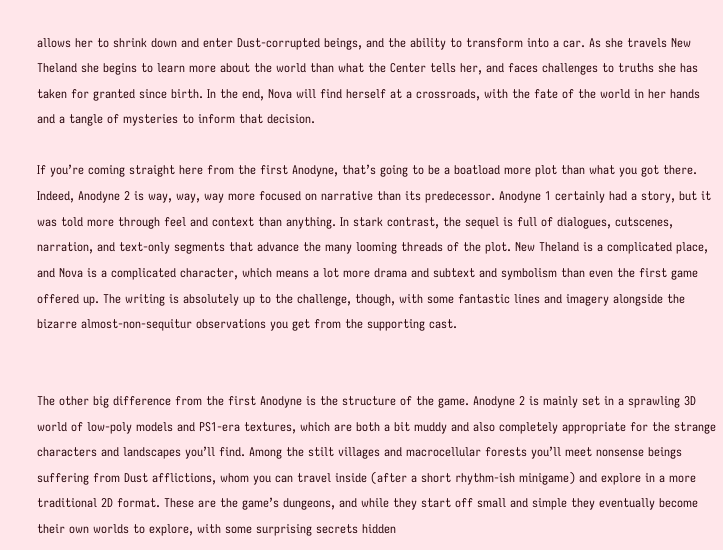allows her to shrink down and enter Dust-corrupted beings, and the ability to transform into a car. As she travels New Theland she begins to learn more about the world than what the Center tells her, and faces challenges to truths she has taken for granted since birth. In the end, Nova will find herself at a crossroads, with the fate of the world in her hands and a tangle of mysteries to inform that decision.

If you’re coming straight here from the first Anodyne, that’s going to be a boatload more plot than what you got there. Indeed, Anodyne 2 is way, way, way more focused on narrative than its predecessor. Anodyne 1 certainly had a story, but it was told more through feel and context than anything. In stark contrast, the sequel is full of dialogues, cutscenes, narration, and text-only segments that advance the many looming threads of the plot. New Theland is a complicated place, and Nova is a complicated character, which means a lot more drama and subtext and symbolism than even the first game offered up. The writing is absolutely up to the challenge, though, with some fantastic lines and imagery alongside the bizarre almost-non-sequitur observations you get from the supporting cast.


The other big difference from the first Anodyne is the structure of the game. Anodyne 2 is mainly set in a sprawling 3D world of low-poly models and PS1-era textures, which are both a bit muddy and also completely appropriate for the strange characters and landscapes you’ll find. Among the stilt villages and macrocellular forests you’ll meet nonsense beings suffering from Dust afflictions, whom you can travel inside (after a short rhythm-ish minigame) and explore in a more traditional 2D format. These are the game’s dungeons, and while they start off small and simple they eventually become their own worlds to explore, with some surprising secrets hidden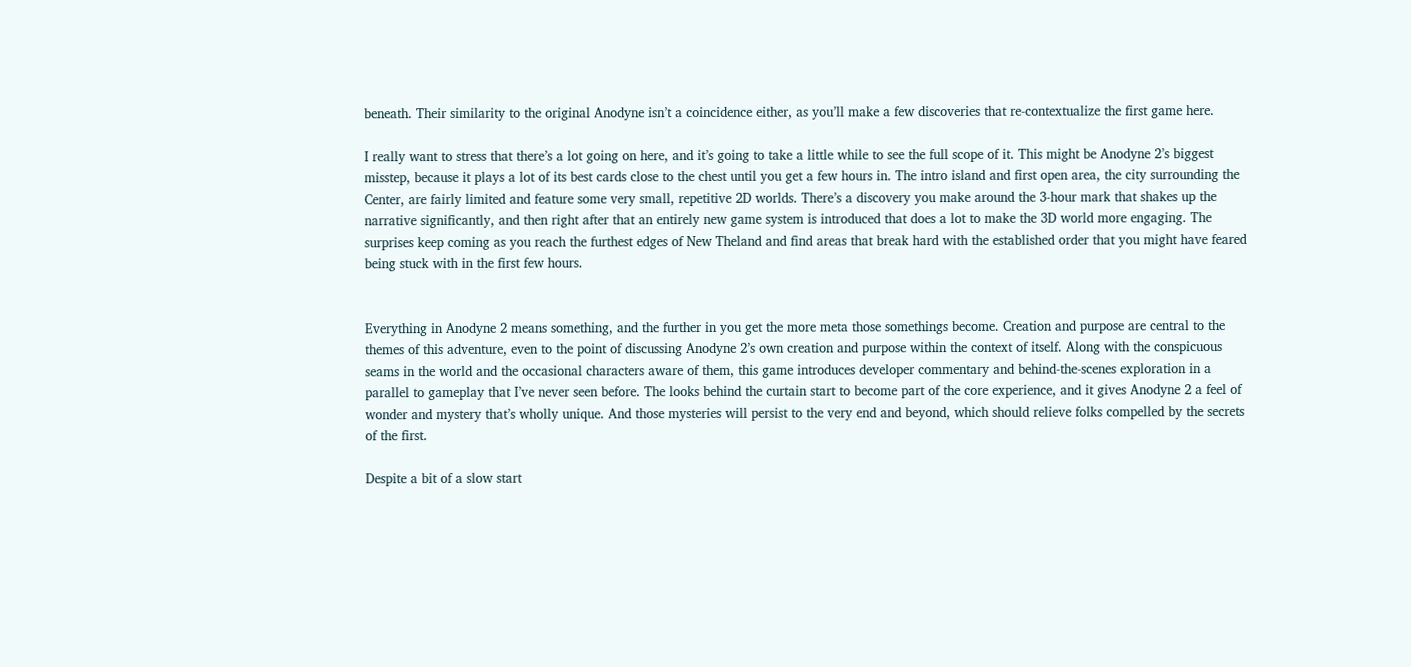beneath. Their similarity to the original Anodyne isn’t a coincidence either, as you’ll make a few discoveries that re-contextualize the first game here.

I really want to stress that there’s a lot going on here, and it’s going to take a little while to see the full scope of it. This might be Anodyne 2’s biggest misstep, because it plays a lot of its best cards close to the chest until you get a few hours in. The intro island and first open area, the city surrounding the Center, are fairly limited and feature some very small, repetitive 2D worlds. There’s a discovery you make around the 3-hour mark that shakes up the narrative significantly, and then right after that an entirely new game system is introduced that does a lot to make the 3D world more engaging. The surprises keep coming as you reach the furthest edges of New Theland and find areas that break hard with the established order that you might have feared being stuck with in the first few hours.


Everything in Anodyne 2 means something, and the further in you get the more meta those somethings become. Creation and purpose are central to the themes of this adventure, even to the point of discussing Anodyne 2’s own creation and purpose within the context of itself. Along with the conspicuous seams in the world and the occasional characters aware of them, this game introduces developer commentary and behind-the-scenes exploration in a parallel to gameplay that I’ve never seen before. The looks behind the curtain start to become part of the core experience, and it gives Anodyne 2 a feel of wonder and mystery that’s wholly unique. And those mysteries will persist to the very end and beyond, which should relieve folks compelled by the secrets of the first.

Despite a bit of a slow start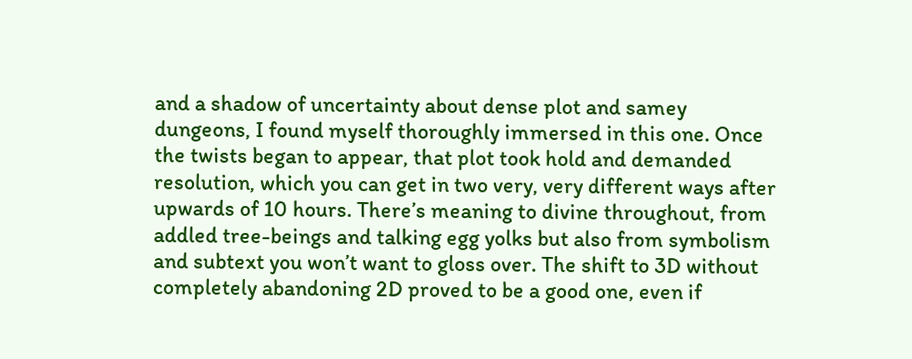and a shadow of uncertainty about dense plot and samey dungeons, I found myself thoroughly immersed in this one. Once the twists began to appear, that plot took hold and demanded resolution, which you can get in two very, very different ways after upwards of 10 hours. There’s meaning to divine throughout, from addled tree-beings and talking egg yolks but also from symbolism and subtext you won’t want to gloss over. The shift to 3D without completely abandoning 2D proved to be a good one, even if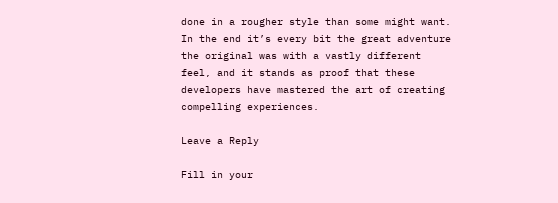done in a rougher style than some might want. In the end it’s every bit the great adventure the original was with a vastly different feel, and it stands as proof that these developers have mastered the art of creating compelling experiences.

Leave a Reply

Fill in your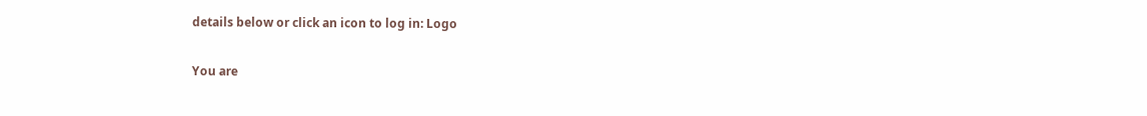details below or click an icon to log in: Logo

You are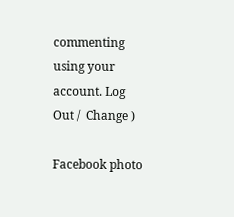commenting using your account. Log Out /  Change )

Facebook photo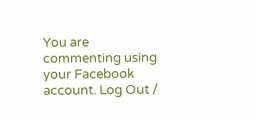You are commenting using your Facebook account. Log Out /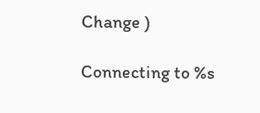Change )

Connecting to %s